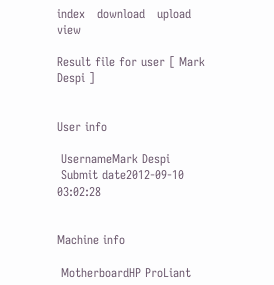index   download   upload   view

Result file for user [ Mark Despi ]


User info

 UsernameMark Despi
 Submit date2012-09-10 03:02:28


Machine info

 MotherboardHP ProLiant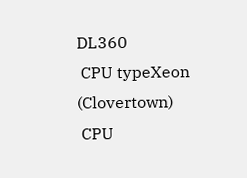DL360
 CPU typeXeon (Clovertown)
 CPU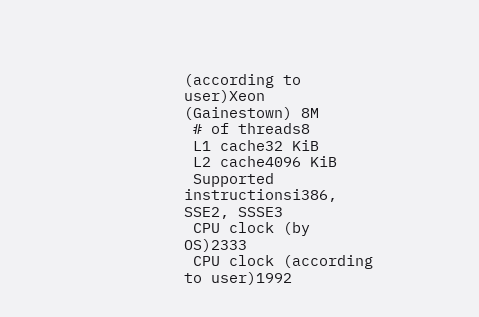(according to user)Xeon (Gainestown) 8M
 # of threads8
 L1 cache32 KiB
 L2 cache4096 KiB
 Supported instructionsi386, SSE2, SSSE3
 CPU clock (by OS)2333
 CPU clock (according to user)1992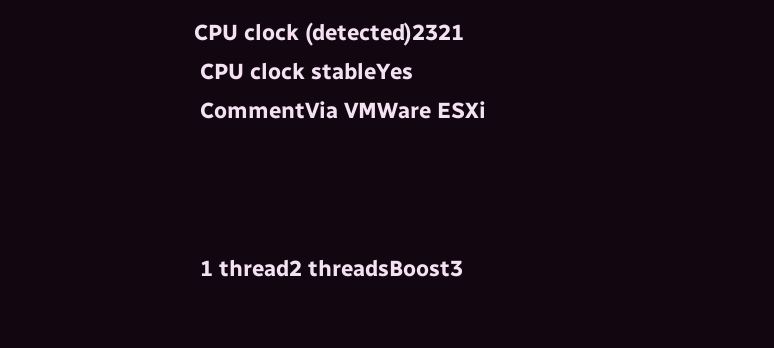CPU clock (detected)2321
 CPU clock stableYes
 CommentVia VMWare ESXi



 1 thread2 threadsBoost3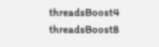threadsBoost4 threadsBoost8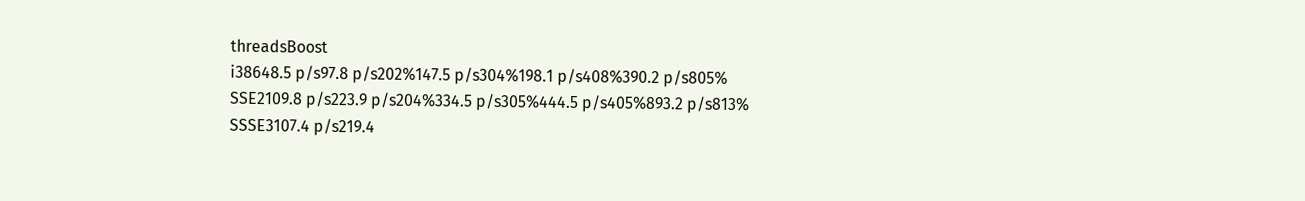threadsBoost
i38648.5 p/s97.8 p/s202%147.5 p/s304%198.1 p/s408%390.2 p/s805%
SSE2109.8 p/s223.9 p/s204%334.5 p/s305%444.5 p/s405%893.2 p/s813%
SSSE3107.4 p/s219.4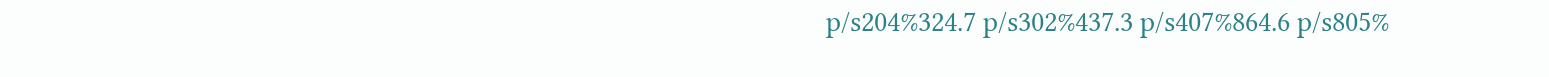p/s204%324.7 p/s302%437.3 p/s407%864.6 p/s805%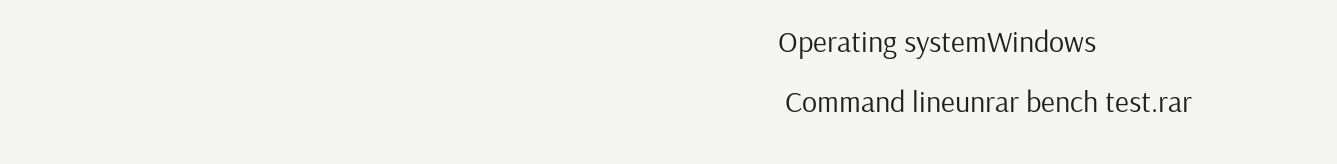Operating systemWindows
 Command lineunrar bench test.rar